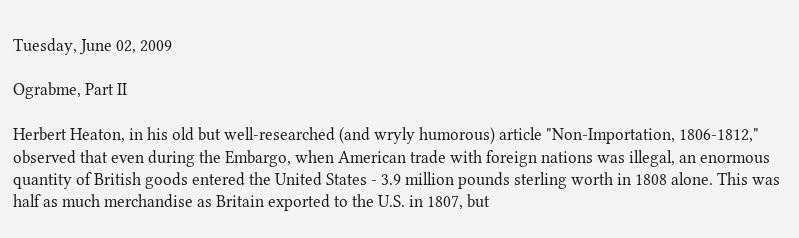Tuesday, June 02, 2009

Ograbme, Part II

Herbert Heaton, in his old but well-researched (and wryly humorous) article "Non-Importation, 1806-1812," observed that even during the Embargo, when American trade with foreign nations was illegal, an enormous quantity of British goods entered the United States - 3.9 million pounds sterling worth in 1808 alone. This was half as much merchandise as Britain exported to the U.S. in 1807, but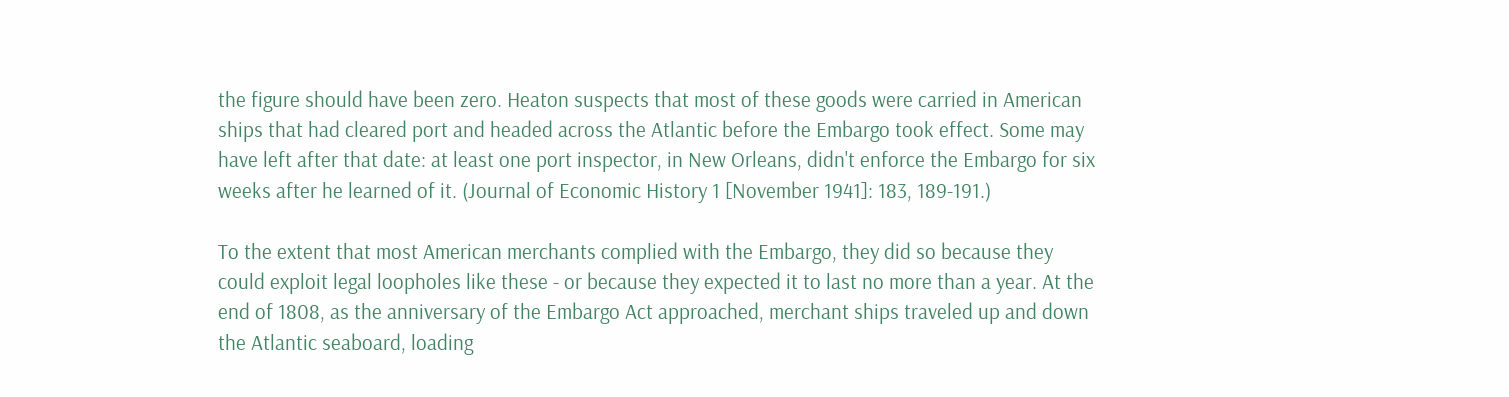the figure should have been zero. Heaton suspects that most of these goods were carried in American ships that had cleared port and headed across the Atlantic before the Embargo took effect. Some may have left after that date: at least one port inspector, in New Orleans, didn't enforce the Embargo for six weeks after he learned of it. (Journal of Economic History 1 [November 1941]: 183, 189-191.)

To the extent that most American merchants complied with the Embargo, they did so because they could exploit legal loopholes like these - or because they expected it to last no more than a year. At the end of 1808, as the anniversary of the Embargo Act approached, merchant ships traveled up and down the Atlantic seaboard, loading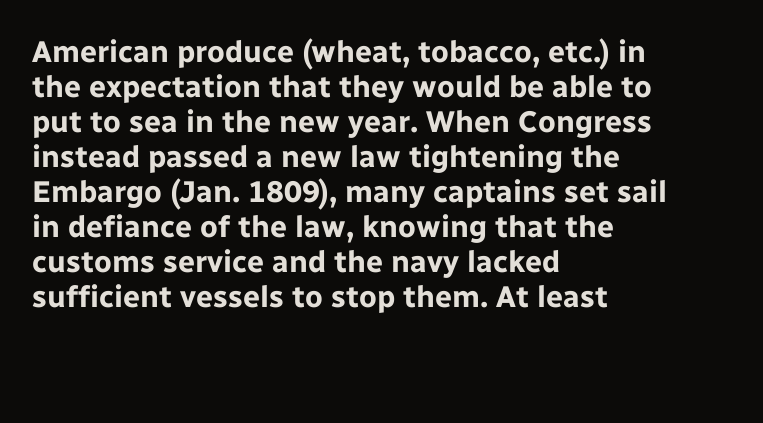American produce (wheat, tobacco, etc.) in the expectation that they would be able to put to sea in the new year. When Congress instead passed a new law tightening the Embargo (Jan. 1809), many captains set sail in defiance of the law, knowing that the customs service and the navy lacked sufficient vessels to stop them. At least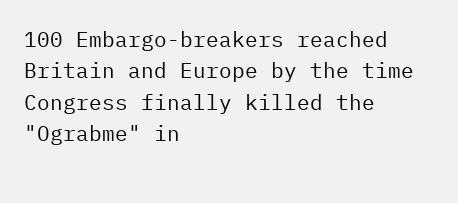100 Embargo-breakers reached Britain and Europe by the time Congress finally killed the "Ograbme" in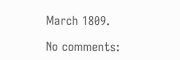March 1809.

No comments: